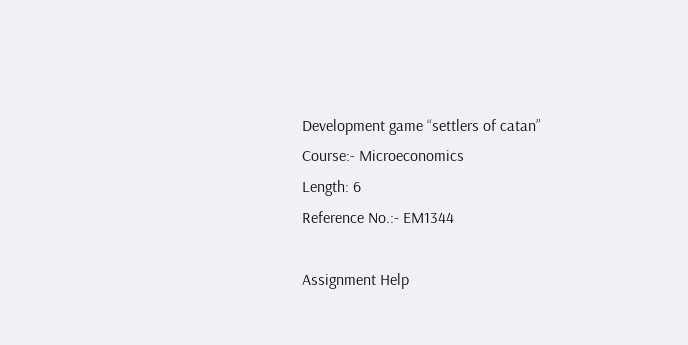Development game “settlers of catan”
Course:- Microeconomics
Length: 6
Reference No.:- EM1344

Assignment Help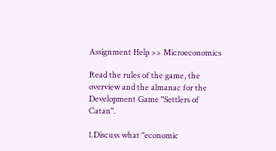Assignment Help >> Microeconomics

Read the rules of the game, the overview and the almanac for the Development Game "Settlers of Catan".

1.Discuss what "economic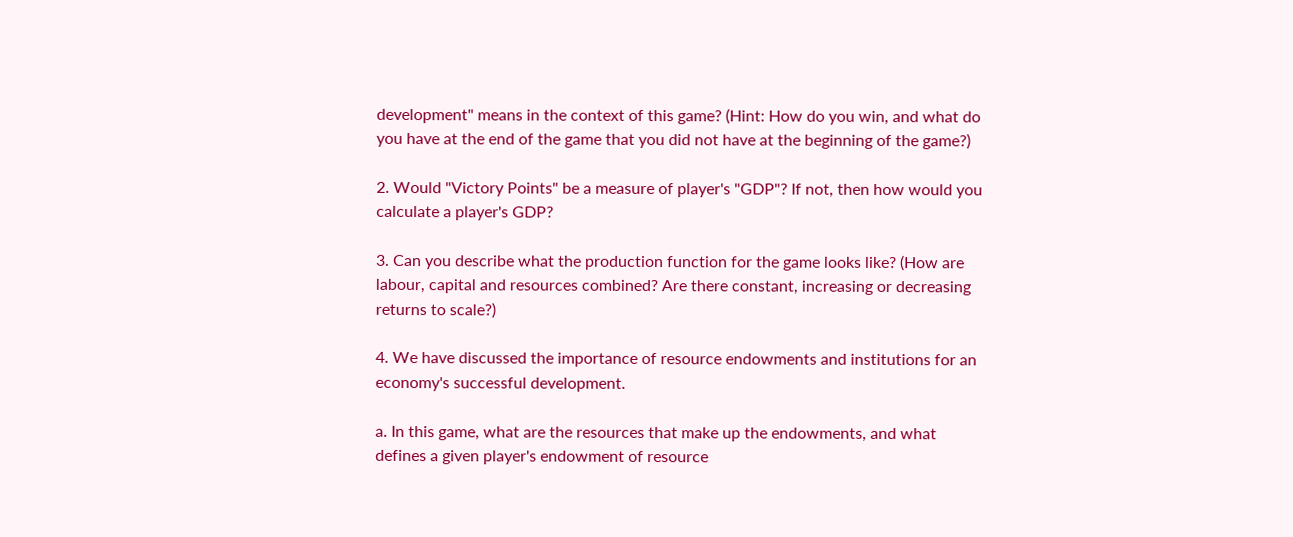development" means in the context of this game? (Hint: How do you win, and what do you have at the end of the game that you did not have at the beginning of the game?)

2. Would "Victory Points" be a measure of player's "GDP"? If not, then how would you calculate a player's GDP?

3. Can you describe what the production function for the game looks like? (How are labour, capital and resources combined? Are there constant, increasing or decreasing returns to scale?)

4. We have discussed the importance of resource endowments and institutions for an economy's successful development.

a. In this game, what are the resources that make up the endowments, and what defines a given player's endowment of resource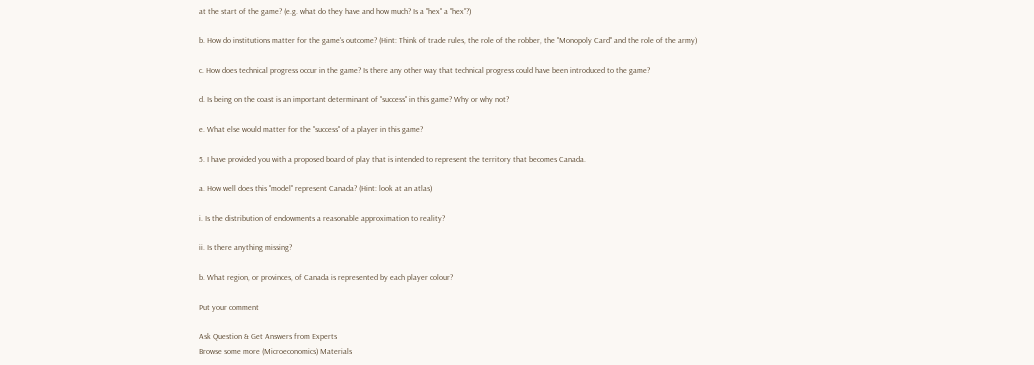at the start of the game? (e.g. what do they have and how much? Is a "hex" a "hex"?)

b. How do institutions matter for the game's outcome? (Hint: Think of trade rules, the role of the robber, the "Monopoly Card" and the role of the army)

c. How does technical progress occur in the game? Is there any other way that technical progress could have been introduced to the game?

d. Is being on the coast is an important determinant of "success" in this game? Why or why not?

e. What else would matter for the "success" of a player in this game?

5. I have provided you with a proposed board of play that is intended to represent the territory that becomes Canada.

a. How well does this "model" represent Canada? (Hint: look at an atlas)

i. Is the distribution of endowments a reasonable approximation to reality?

ii. Is there anything missing?

b. What region, or provinces, of Canada is represented by each player colour?

Put your comment

Ask Question & Get Answers from Experts
Browse some more (Microeconomics) Materials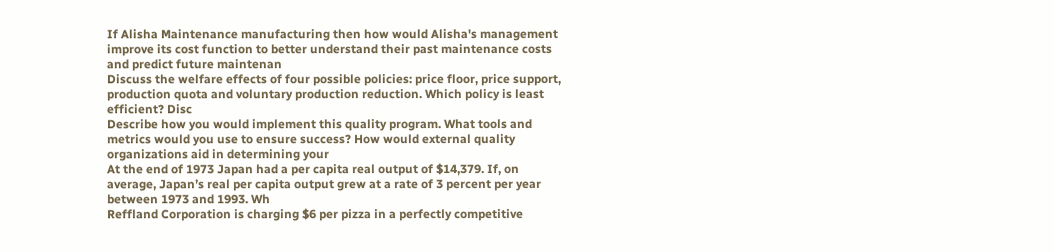If Alisha Maintenance manufacturing then how would Alisha's management improve its cost function to better understand their past maintenance costs and predict future maintenan
Discuss the welfare effects of four possible policies: price floor, price support, production quota and voluntary production reduction. Which policy is least efficient? Disc
Describe how you would implement this quality program. What tools and metrics would you use to ensure success? How would external quality organizations aid in determining your
At the end of 1973 Japan had a per capita real output of $14,379. If, on average, Japan’s real per capita output grew at a rate of 3 percent per year between 1973 and 1993. Wh
Reffland Corporation is charging $6 per pizza in a perfectly competitive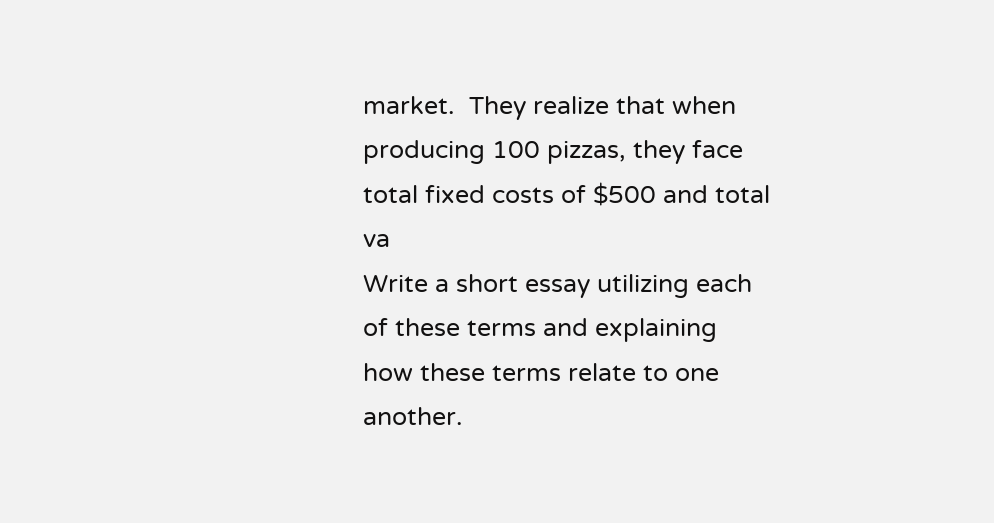market.  They realize that when producing 100 pizzas, they face total fixed costs of $500 and total va
Write a short essay utilizing each of these terms and explaining how these terms relate to one another.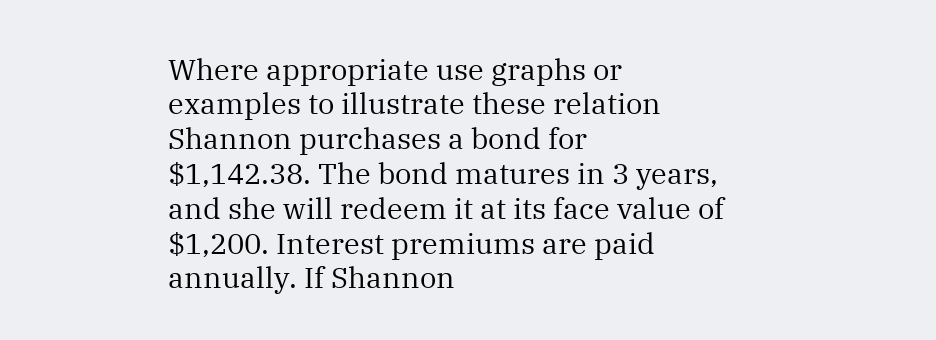Where appropriate use graphs or examples to illustrate these relation
Shannon purchases a bond for $1,142.38. The bond matures in 3 years, and she will redeem it at its face value of $1,200. Interest premiums are paid annually. If Shannon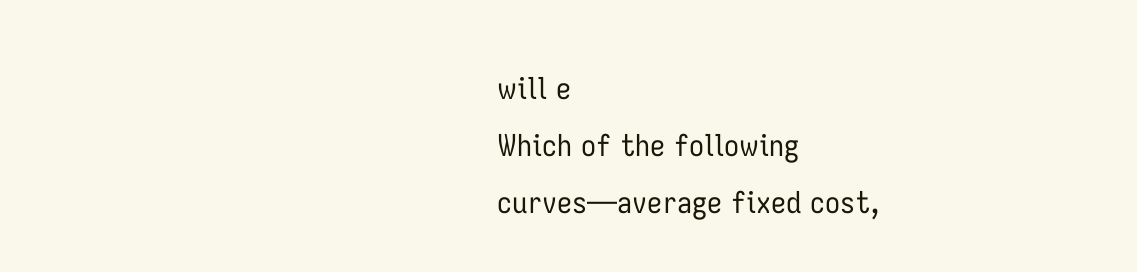will e
Which of the following curves—average fixed cost,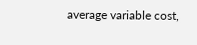average variable cost,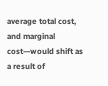average total cost, and marginal cost—would shift as a result of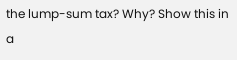the lump-sum tax? Why? Show this in a